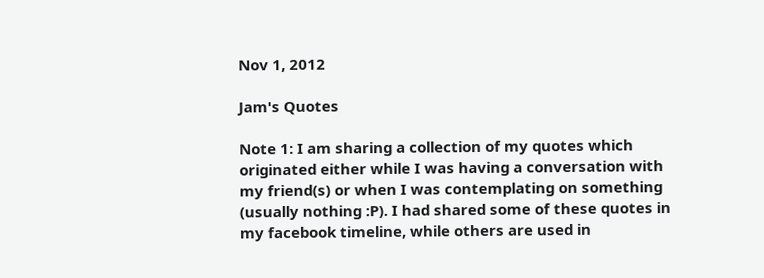Nov 1, 2012

Jam's Quotes

Note 1: I am sharing a collection of my quotes which originated either while I was having a conversation with my friend(s) or when I was contemplating on something (usually nothing :P). I had shared some of these quotes in my facebook timeline, while others are used in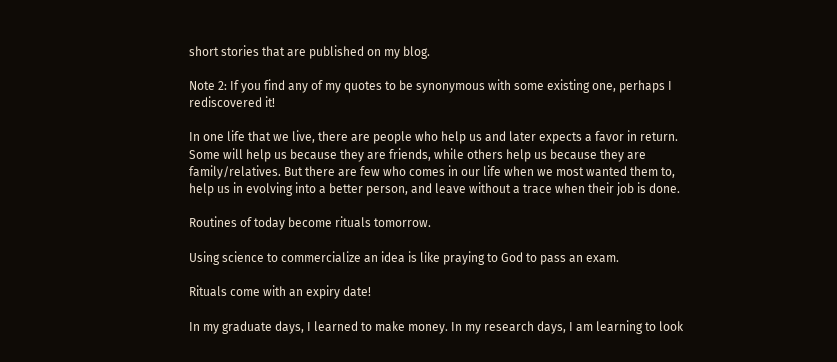short stories that are published on my blog.

Note 2: If you find any of my quotes to be synonymous with some existing one, perhaps I rediscovered it!

In one life that we live, there are people who help us and later expects a favor in return. Some will help us because they are friends, while others help us because they are family/relatives. But there are few who comes in our life when we most wanted them to, help us in evolving into a better person, and leave without a trace when their job is done.

Routines of today become rituals tomorrow.

Using science to commercialize an idea is like praying to God to pass an exam.

Rituals come with an expiry date!

In my graduate days, I learned to make money. In my research days, I am learning to look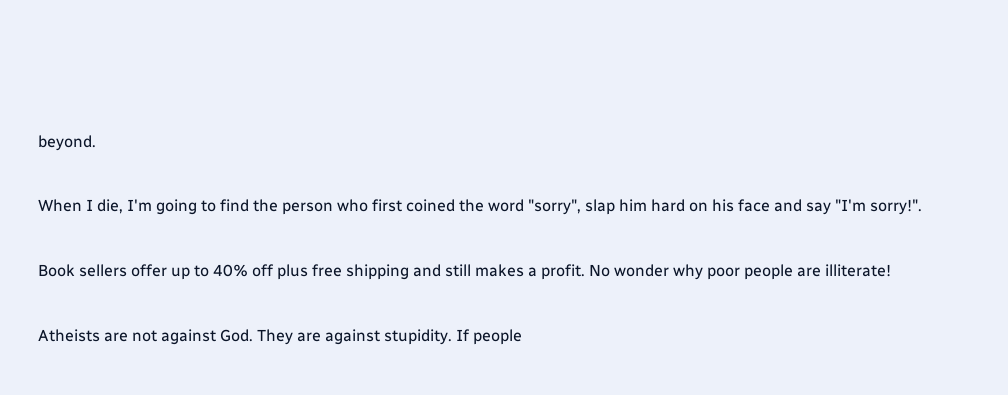beyond.

When I die, I'm going to find the person who first coined the word "sorry", slap him hard on his face and say "I'm sorry!".

Book sellers offer up to 40% off plus free shipping and still makes a profit. No wonder why poor people are illiterate!

Atheists are not against God. They are against stupidity. If people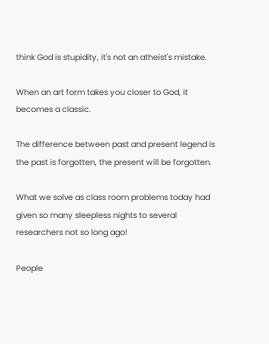think God is stupidity, it's not an atheist's mistake.

When an art form takes you closer to God, it becomes a classic.

The difference between past and present legend is the past is forgotten, the present will be forgotten.

What we solve as class room problems today had given so many sleepless nights to several researchers not so long ago!

People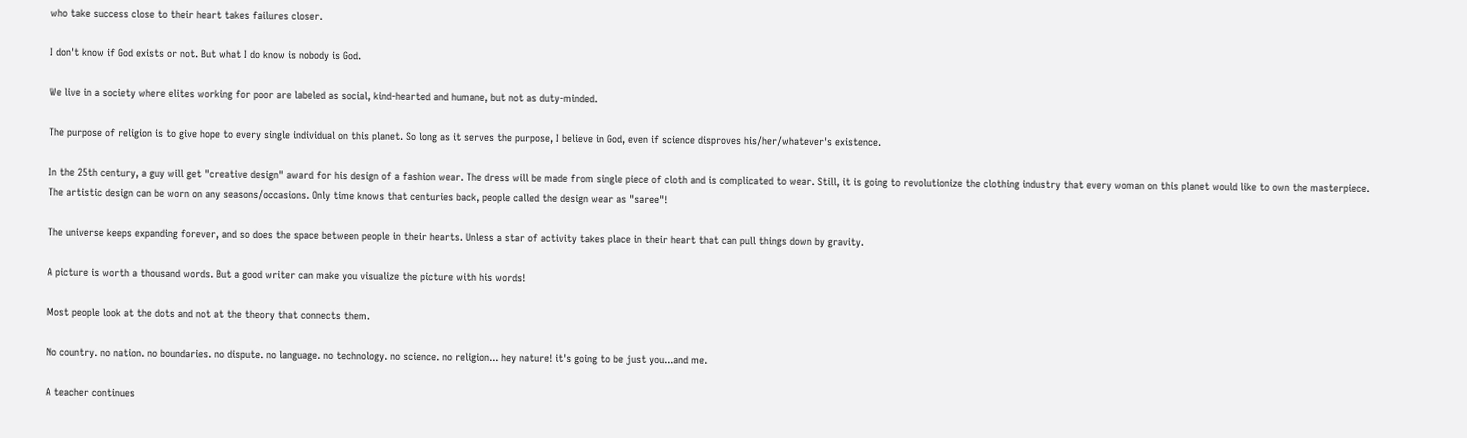who take success close to their heart takes failures closer.

I don't know if God exists or not. But what I do know is nobody is God.

We live in a society where elites working for poor are labeled as social, kind-hearted and humane, but not as duty-minded.

The purpose of religion is to give hope to every single individual on this planet. So long as it serves the purpose, I believe in God, even if science disproves his/her/whatever's existence.

In the 25th century, a guy will get "creative design" award for his design of a fashion wear. The dress will be made from single piece of cloth and is complicated to wear. Still, it is going to revolutionize the clothing industry that every woman on this planet would like to own the masterpiece. The artistic design can be worn on any seasons/occasions. Only time knows that centuries back, people called the design wear as "saree"!

The universe keeps expanding forever, and so does the space between people in their hearts. Unless a star of activity takes place in their heart that can pull things down by gravity.

A picture is worth a thousand words. But a good writer can make you visualize the picture with his words!

Most people look at the dots and not at the theory that connects them.

No country. no nation. no boundaries. no dispute. no language. no technology. no science. no religion... hey nature! it's going to be just you...and me.

A teacher continues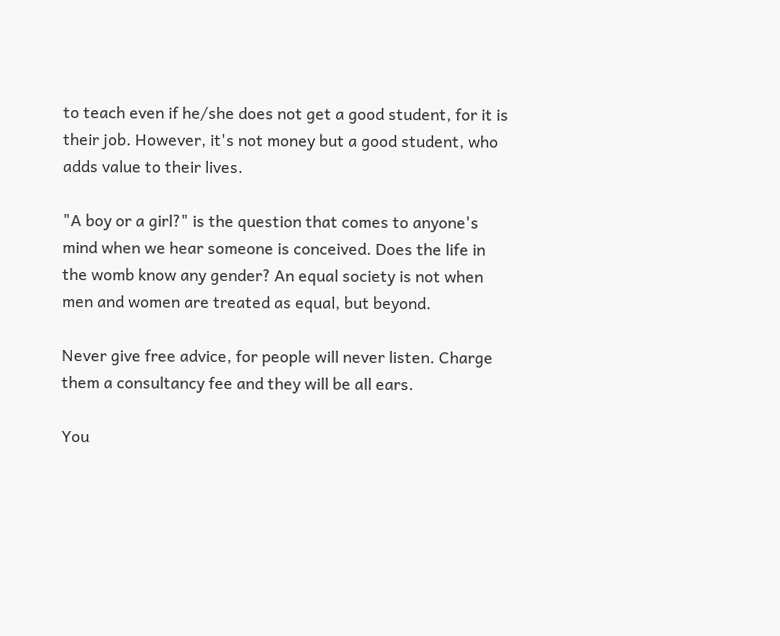to teach even if he/she does not get a good student, for it is their job. However, it's not money but a good student, who adds value to their lives.

"A boy or a girl?" is the question that comes to anyone's mind when we hear someone is conceived. Does the life in the womb know any gender? An equal society is not when men and women are treated as equal, but beyond.

Never give free advice, for people will never listen. Charge them a consultancy fee and they will be all ears.

You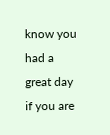know you had a great day if you are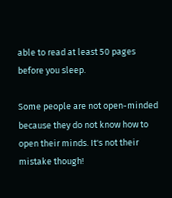able to read at least 50 pages before you sleep.

Some people are not open-minded because they do not know how to open their minds. It's not their mistake though!